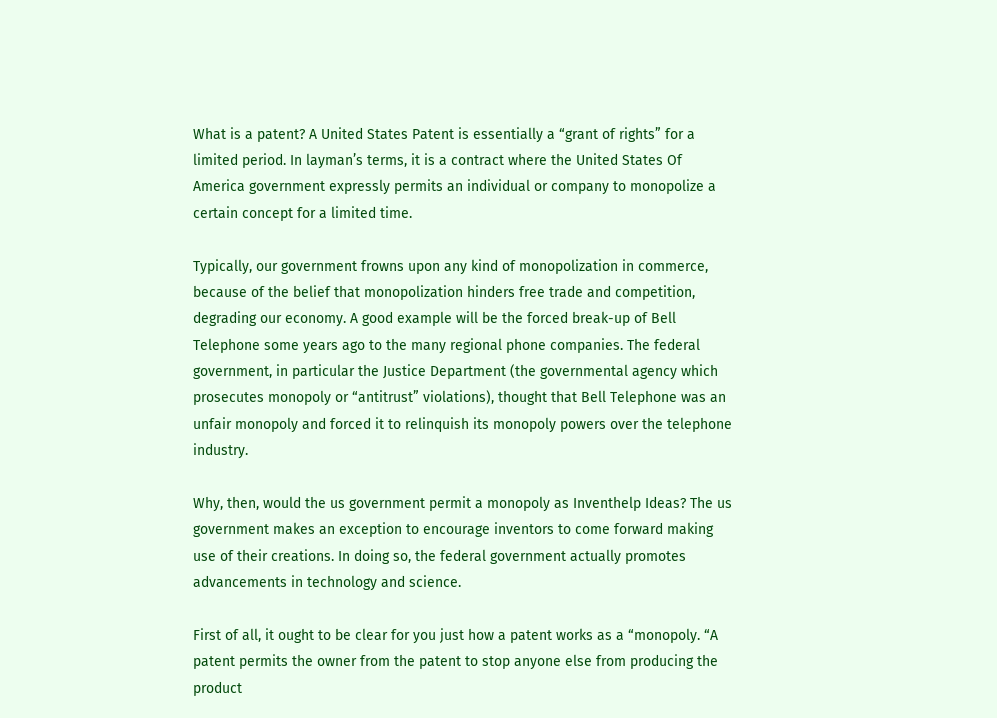What is a patent? A United States Patent is essentially a “grant of rights” for a limited period. In layman’s terms, it is a contract where the United States Of America government expressly permits an individual or company to monopolize a certain concept for a limited time.

Typically, our government frowns upon any kind of monopolization in commerce, because of the belief that monopolization hinders free trade and competition, degrading our economy. A good example will be the forced break-up of Bell Telephone some years ago to the many regional phone companies. The federal government, in particular the Justice Department (the governmental agency which prosecutes monopoly or “antitrust” violations), thought that Bell Telephone was an unfair monopoly and forced it to relinquish its monopoly powers over the telephone industry.

Why, then, would the us government permit a monopoly as Inventhelp Ideas? The us government makes an exception to encourage inventors to come forward making use of their creations. In doing so, the federal government actually promotes advancements in technology and science.

First of all, it ought to be clear for you just how a patent works as a “monopoly. “A patent permits the owner from the patent to stop anyone else from producing the product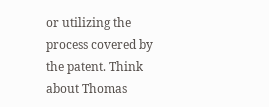or utilizing the process covered by the patent. Think about Thomas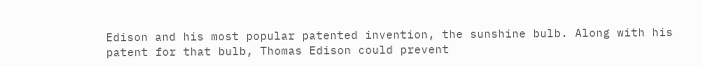Edison and his most popular patented invention, the sunshine bulb. Along with his patent for that bulb, Thomas Edison could prevent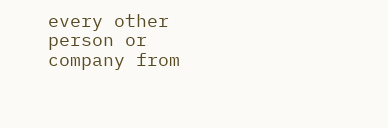every other person or company from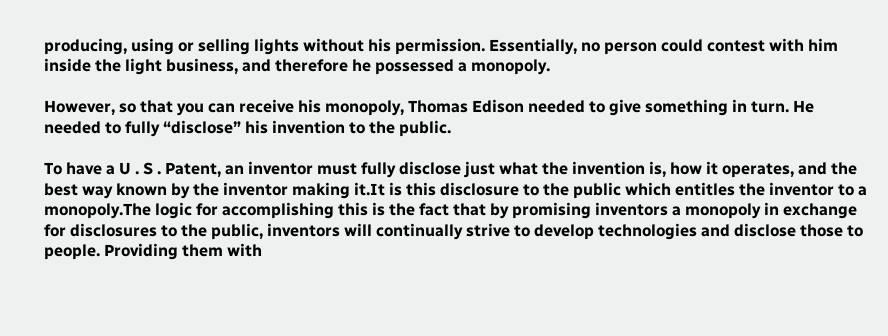producing, using or selling lights without his permission. Essentially, no person could contest with him inside the light business, and therefore he possessed a monopoly.

However, so that you can receive his monopoly, Thomas Edison needed to give something in turn. He needed to fully “disclose” his invention to the public.

To have a U . S . Patent, an inventor must fully disclose just what the invention is, how it operates, and the best way known by the inventor making it.It is this disclosure to the public which entitles the inventor to a monopoly.The logic for accomplishing this is the fact that by promising inventors a monopoly in exchange for disclosures to the public, inventors will continually strive to develop technologies and disclose those to people. Providing them with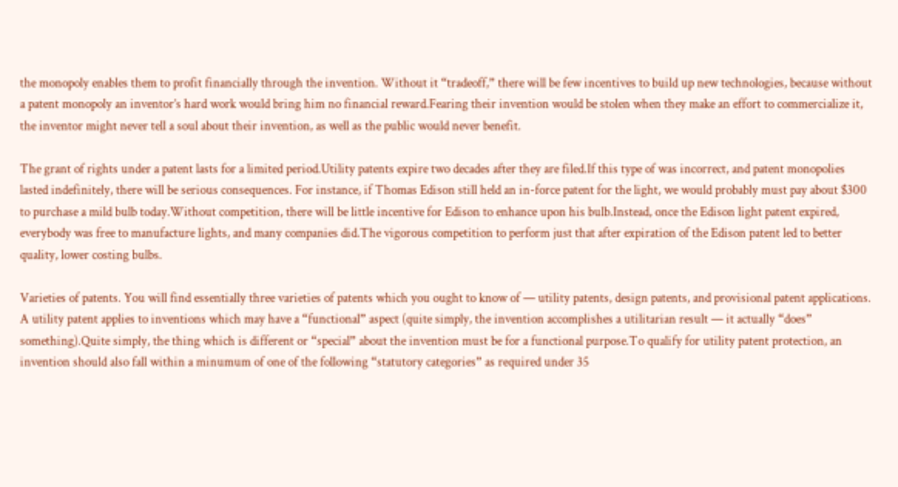the monopoly enables them to profit financially through the invention. Without it “tradeoff,” there will be few incentives to build up new technologies, because without a patent monopoly an inventor’s hard work would bring him no financial reward.Fearing their invention would be stolen when they make an effort to commercialize it, the inventor might never tell a soul about their invention, as well as the public would never benefit.

The grant of rights under a patent lasts for a limited period.Utility patents expire two decades after they are filed.If this type of was incorrect, and patent monopolies lasted indefinitely, there will be serious consequences. For instance, if Thomas Edison still held an in-force patent for the light, we would probably must pay about $300 to purchase a mild bulb today.Without competition, there will be little incentive for Edison to enhance upon his bulb.Instead, once the Edison light patent expired, everybody was free to manufacture lights, and many companies did.The vigorous competition to perform just that after expiration of the Edison patent led to better quality, lower costing bulbs.

Varieties of patents. You will find essentially three varieties of patents which you ought to know of — utility patents, design patents, and provisional patent applications. A utility patent applies to inventions which may have a “functional” aspect (quite simply, the invention accomplishes a utilitarian result — it actually “does” something).Quite simply, the thing which is different or “special” about the invention must be for a functional purpose.To qualify for utility patent protection, an invention should also fall within a minumum of one of the following “statutory categories” as required under 35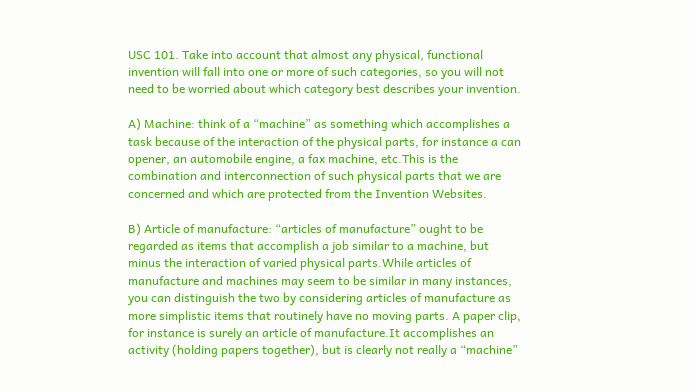USC 101. Take into account that almost any physical, functional invention will fall into one or more of such categories, so you will not need to be worried about which category best describes your invention.

A) Machine: think of a “machine” as something which accomplishes a task because of the interaction of the physical parts, for instance a can opener, an automobile engine, a fax machine, etc.This is the combination and interconnection of such physical parts that we are concerned and which are protected from the Invention Websites.

B) Article of manufacture: “articles of manufacture” ought to be regarded as items that accomplish a job similar to a machine, but minus the interaction of varied physical parts.While articles of manufacture and machines may seem to be similar in many instances, you can distinguish the two by considering articles of manufacture as more simplistic items that routinely have no moving parts. A paper clip, for instance is surely an article of manufacture.It accomplishes an activity (holding papers together), but is clearly not really a “machine”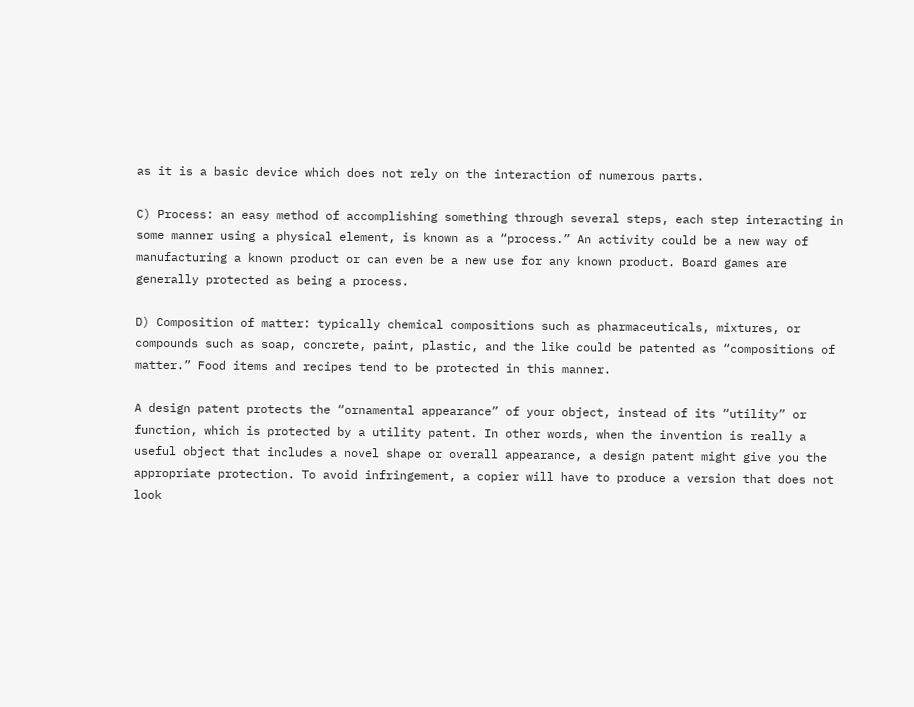as it is a basic device which does not rely on the interaction of numerous parts.

C) Process: an easy method of accomplishing something through several steps, each step interacting in some manner using a physical element, is known as a “process.” An activity could be a new way of manufacturing a known product or can even be a new use for any known product. Board games are generally protected as being a process.

D) Composition of matter: typically chemical compositions such as pharmaceuticals, mixtures, or compounds such as soap, concrete, paint, plastic, and the like could be patented as “compositions of matter.” Food items and recipes tend to be protected in this manner.

A design patent protects the “ornamental appearance” of your object, instead of its “utility” or function, which is protected by a utility patent. In other words, when the invention is really a useful object that includes a novel shape or overall appearance, a design patent might give you the appropriate protection. To avoid infringement, a copier will have to produce a version that does not look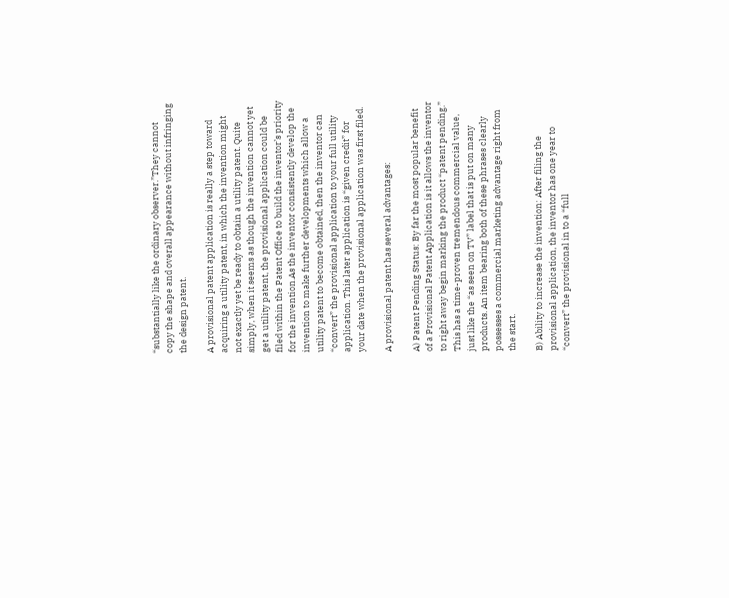“substantially like the ordinary observer.”They cannot copy the shape and overall appearance without infringing the design patent.

A provisional patent application is really a step toward acquiring a utility patent, in which the invention might not exactly yet be ready to obtain a utility patent. Quite simply, when it seems as though the invention cannot yet get a utility patent, the provisional application could be filed within the Patent Office to build the inventor’s priority for the invention.As the inventor consistently develop the invention to make further developments which allow a utility patent to become obtained, then the inventor can “convert” the provisional application to your full utility application. This later application is “given credit” for your date when the provisional application was first filed.

A provisional patent has several advantages:

A) Patent Pending Status: By far the most popular benefit of a Provisional Patent Application is it allows the inventor to right away begin marking the product “patent pending.” This has a time-proven tremendous commercial value, just like the “as seen on TV” label that is put on many products. An item bearing both of these phrases clearly possesses a commercial marketing advantage right from the start.

B) Ability to increase the invention: After filing the provisional application, the inventor has one year to “convert” the provisional in to a “full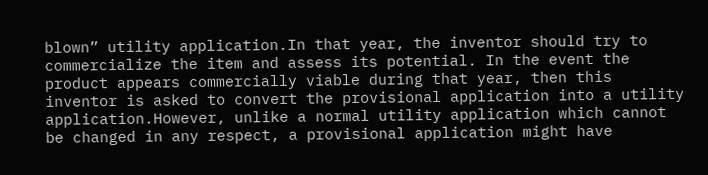blown” utility application.In that year, the inventor should try to commercialize the item and assess its potential. In the event the product appears commercially viable during that year, then this inventor is asked to convert the provisional application into a utility application.However, unlike a normal utility application which cannot be changed in any respect, a provisional application might have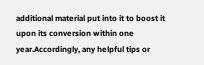additional material put into it to boost it upon its conversion within one year.Accordingly, any helpful tips or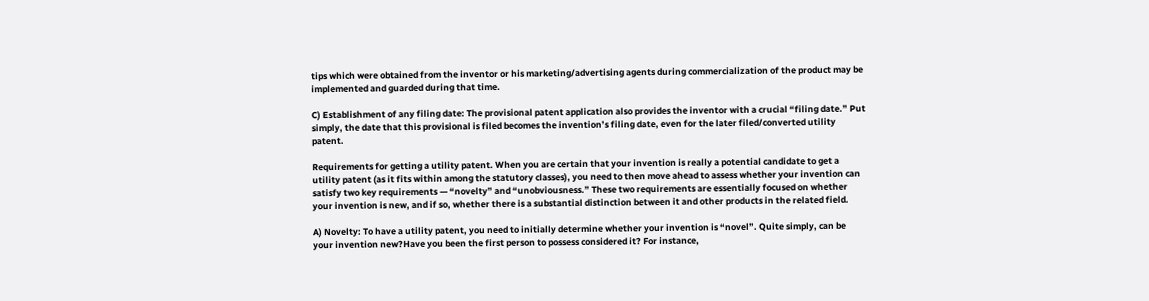tips which were obtained from the inventor or his marketing/advertising agents during commercialization of the product may be implemented and guarded during that time.

C) Establishment of any filing date: The provisional patent application also provides the inventor with a crucial “filing date.” Put simply, the date that this provisional is filed becomes the invention’s filing date, even for the later filed/converted utility patent.

Requirements for getting a utility patent. When you are certain that your invention is really a potential candidate to get a utility patent (as it fits within among the statutory classes), you need to then move ahead to assess whether your invention can satisfy two key requirements — “novelty” and “unobviousness.” These two requirements are essentially focused on whether your invention is new, and if so, whether there is a substantial distinction between it and other products in the related field.

A) Novelty: To have a utility patent, you need to initially determine whether your invention is “novel”. Quite simply, can be your invention new?Have you been the first person to possess considered it? For instance,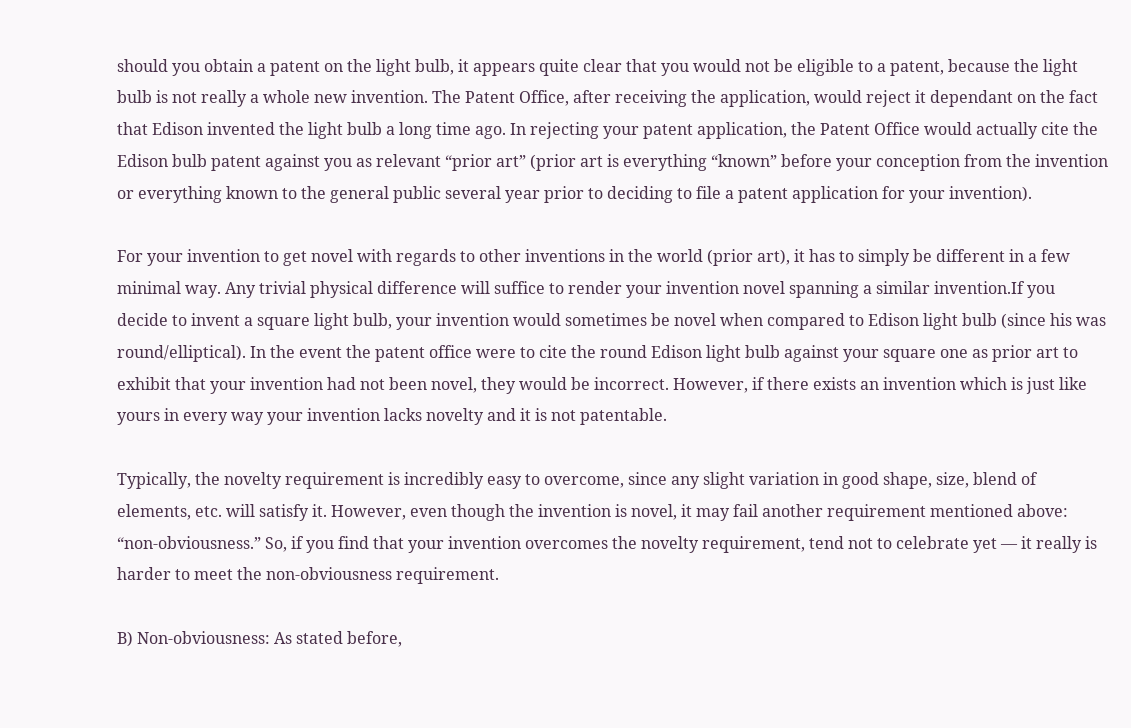should you obtain a patent on the light bulb, it appears quite clear that you would not be eligible to a patent, because the light bulb is not really a whole new invention. The Patent Office, after receiving the application, would reject it dependant on the fact that Edison invented the light bulb a long time ago. In rejecting your patent application, the Patent Office would actually cite the Edison bulb patent against you as relevant “prior art” (prior art is everything “known” before your conception from the invention or everything known to the general public several year prior to deciding to file a patent application for your invention).

For your invention to get novel with regards to other inventions in the world (prior art), it has to simply be different in a few minimal way. Any trivial physical difference will suffice to render your invention novel spanning a similar invention.If you decide to invent a square light bulb, your invention would sometimes be novel when compared to Edison light bulb (since his was round/elliptical). In the event the patent office were to cite the round Edison light bulb against your square one as prior art to exhibit that your invention had not been novel, they would be incorrect. However, if there exists an invention which is just like yours in every way your invention lacks novelty and it is not patentable.

Typically, the novelty requirement is incredibly easy to overcome, since any slight variation in good shape, size, blend of elements, etc. will satisfy it. However, even though the invention is novel, it may fail another requirement mentioned above: “non-obviousness.” So, if you find that your invention overcomes the novelty requirement, tend not to celebrate yet — it really is harder to meet the non-obviousness requirement.

B) Non-obviousness: As stated before,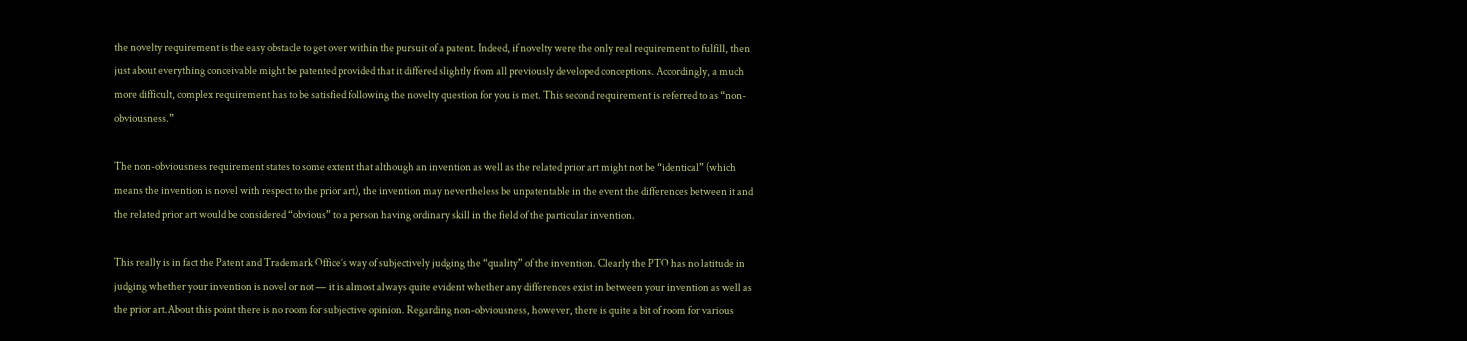the novelty requirement is the easy obstacle to get over within the pursuit of a patent. Indeed, if novelty were the only real requirement to fulfill, then just about everything conceivable might be patented provided that it differed slightly from all previously developed conceptions. Accordingly, a much more difficult, complex requirement has to be satisfied following the novelty question for you is met. This second requirement is referred to as “non-obviousness.”

The non-obviousness requirement states to some extent that although an invention as well as the related prior art might not be “identical” (which means the invention is novel with respect to the prior art), the invention may nevertheless be unpatentable in the event the differences between it and the related prior art would be considered “obvious” to a person having ordinary skill in the field of the particular invention.

This really is in fact the Patent and Trademark Office’s way of subjectively judging the “quality” of the invention. Clearly the PTO has no latitude in judging whether your invention is novel or not — it is almost always quite evident whether any differences exist in between your invention as well as the prior art.About this point there is no room for subjective opinion. Regarding non-obviousness, however, there is quite a bit of room for various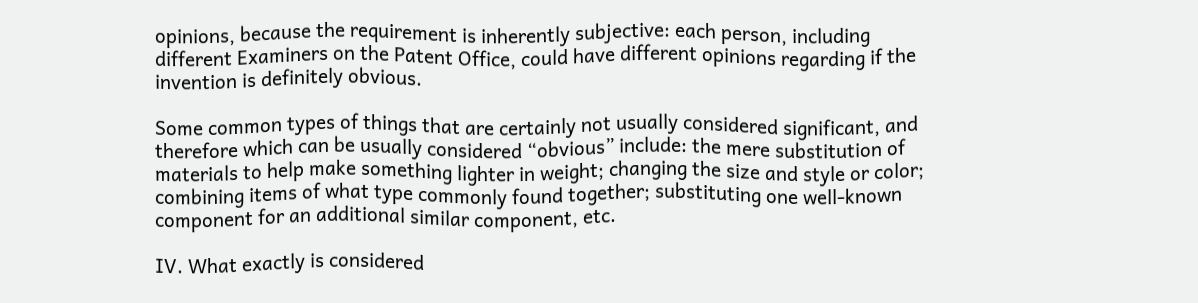opinions, because the requirement is inherently subjective: each person, including different Examiners on the Patent Office, could have different opinions regarding if the invention is definitely obvious.

Some common types of things that are certainly not usually considered significant, and therefore which can be usually considered “obvious” include: the mere substitution of materials to help make something lighter in weight; changing the size and style or color; combining items of what type commonly found together; substituting one well-known component for an additional similar component, etc.

IV. What exactly is considered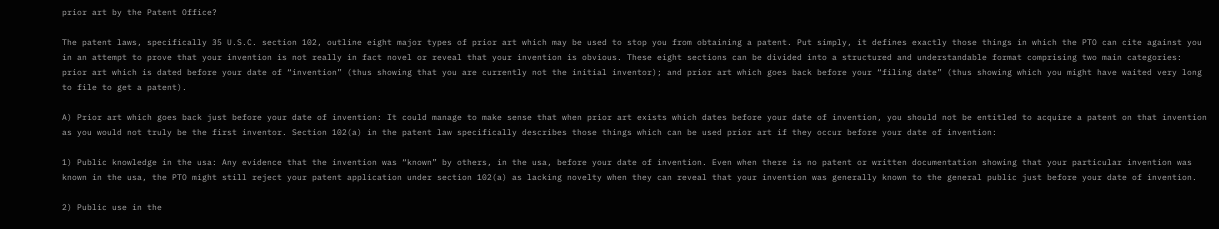prior art by the Patent Office?

The patent laws, specifically 35 U.S.C. section 102, outline eight major types of prior art which may be used to stop you from obtaining a patent. Put simply, it defines exactly those things in which the PTO can cite against you in an attempt to prove that your invention is not really in fact novel or reveal that your invention is obvious. These eight sections can be divided into a structured and understandable format comprising two main categories: prior art which is dated before your date of “invention” (thus showing that you are currently not the initial inventor); and prior art which goes back before your “filing date” (thus showing which you might have waited very long to file to get a patent).

A) Prior art which goes back just before your date of invention: It could manage to make sense that when prior art exists which dates before your date of invention, you should not be entitled to acquire a patent on that invention as you would not truly be the first inventor. Section 102(a) in the patent law specifically describes those things which can be used prior art if they occur before your date of invention:

1) Public knowledge in the usa: Any evidence that the invention was “known” by others, in the usa, before your date of invention. Even when there is no patent or written documentation showing that your particular invention was known in the usa, the PTO might still reject your patent application under section 102(a) as lacking novelty when they can reveal that your invention was generally known to the general public just before your date of invention.

2) Public use in the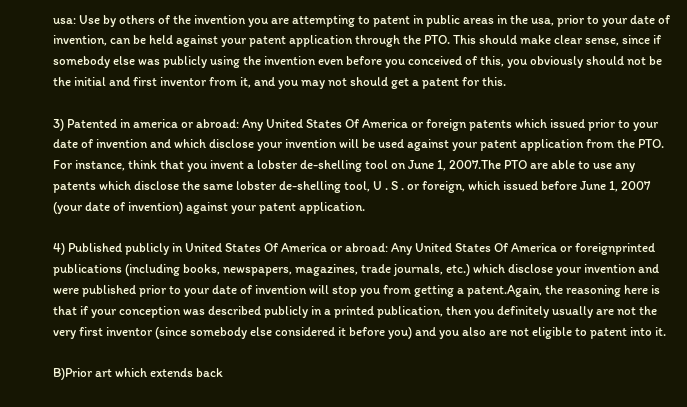usa: Use by others of the invention you are attempting to patent in public areas in the usa, prior to your date of invention, can be held against your patent application through the PTO. This should make clear sense, since if somebody else was publicly using the invention even before you conceived of this, you obviously should not be the initial and first inventor from it, and you may not should get a patent for this.

3) Patented in america or abroad: Any United States Of America or foreign patents which issued prior to your date of invention and which disclose your invention will be used against your patent application from the PTO. For instance, think that you invent a lobster de-shelling tool on June 1, 2007.The PTO are able to use any patents which disclose the same lobster de-shelling tool, U . S . or foreign, which issued before June 1, 2007 (your date of invention) against your patent application.

4) Published publicly in United States Of America or abroad: Any United States Of America or foreignprinted publications (including books, newspapers, magazines, trade journals, etc.) which disclose your invention and were published prior to your date of invention will stop you from getting a patent.Again, the reasoning here is that if your conception was described publicly in a printed publication, then you definitely usually are not the very first inventor (since somebody else considered it before you) and you also are not eligible to patent into it.

B)Prior art which extends back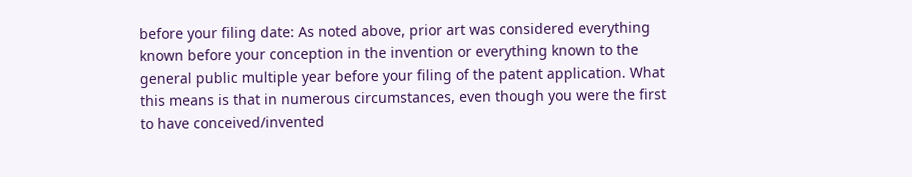before your filing date: As noted above, prior art was considered everything known before your conception in the invention or everything known to the general public multiple year before your filing of the patent application. What this means is that in numerous circumstances, even though you were the first to have conceived/invented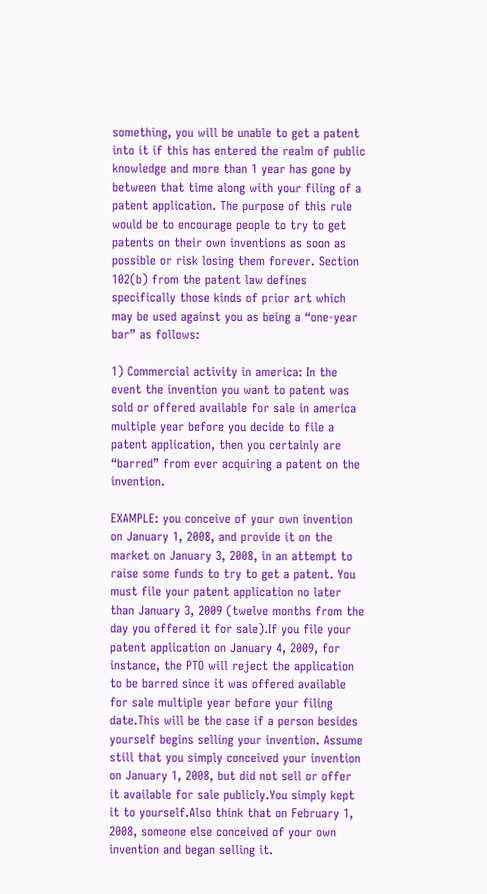something, you will be unable to get a patent into it if this has entered the realm of public knowledge and more than 1 year has gone by between that time along with your filing of a patent application. The purpose of this rule would be to encourage people to try to get patents on their own inventions as soon as possible or risk losing them forever. Section 102(b) from the patent law defines specifically those kinds of prior art which may be used against you as being a “one-year bar” as follows:

1) Commercial activity in america: In the event the invention you want to patent was sold or offered available for sale in america multiple year before you decide to file a patent application, then you certainly are “barred” from ever acquiring a patent on the invention.

EXAMPLE: you conceive of your own invention on January 1, 2008, and provide it on the market on January 3, 2008, in an attempt to raise some funds to try to get a patent. You must file your patent application no later than January 3, 2009 (twelve months from the day you offered it for sale).If you file your patent application on January 4, 2009, for instance, the PTO will reject the application to be barred since it was offered available for sale multiple year before your filing date.This will be the case if a person besides yourself begins selling your invention. Assume still that you simply conceived your invention on January 1, 2008, but did not sell or offer it available for sale publicly.You simply kept it to yourself.Also think that on February 1, 2008, someone else conceived of your own invention and began selling it.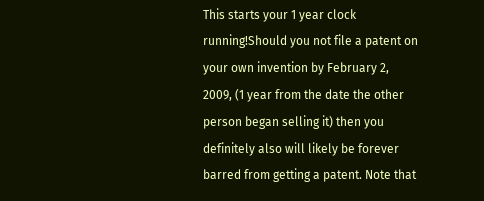This starts your 1 year clock running!Should you not file a patent on your own invention by February 2, 2009, (1 year from the date the other person began selling it) then you definitely also will likely be forever barred from getting a patent. Note that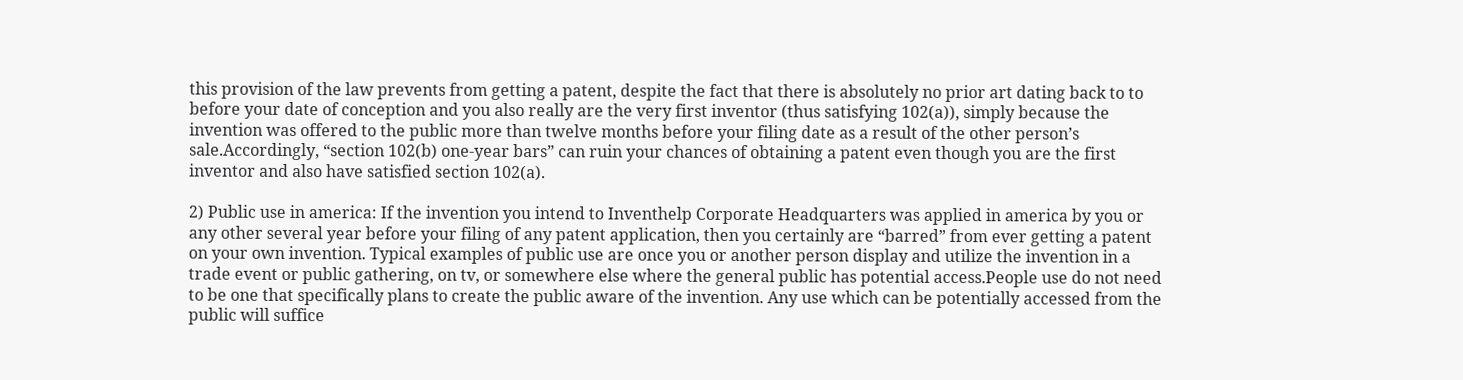this provision of the law prevents from getting a patent, despite the fact that there is absolutely no prior art dating back to to before your date of conception and you also really are the very first inventor (thus satisfying 102(a)), simply because the invention was offered to the public more than twelve months before your filing date as a result of the other person’s sale.Accordingly, “section 102(b) one-year bars” can ruin your chances of obtaining a patent even though you are the first inventor and also have satisfied section 102(a).

2) Public use in america: If the invention you intend to Inventhelp Corporate Headquarters was applied in america by you or any other several year before your filing of any patent application, then you certainly are “barred” from ever getting a patent on your own invention. Typical examples of public use are once you or another person display and utilize the invention in a trade event or public gathering, on tv, or somewhere else where the general public has potential access.People use do not need to be one that specifically plans to create the public aware of the invention. Any use which can be potentially accessed from the public will suffice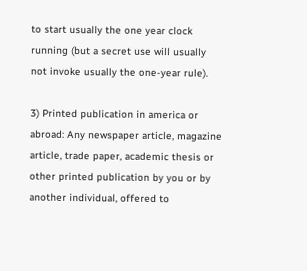to start usually the one year clock running (but a secret use will usually not invoke usually the one-year rule).

3) Printed publication in america or abroad: Any newspaper article, magazine article, trade paper, academic thesis or other printed publication by you or by another individual, offered to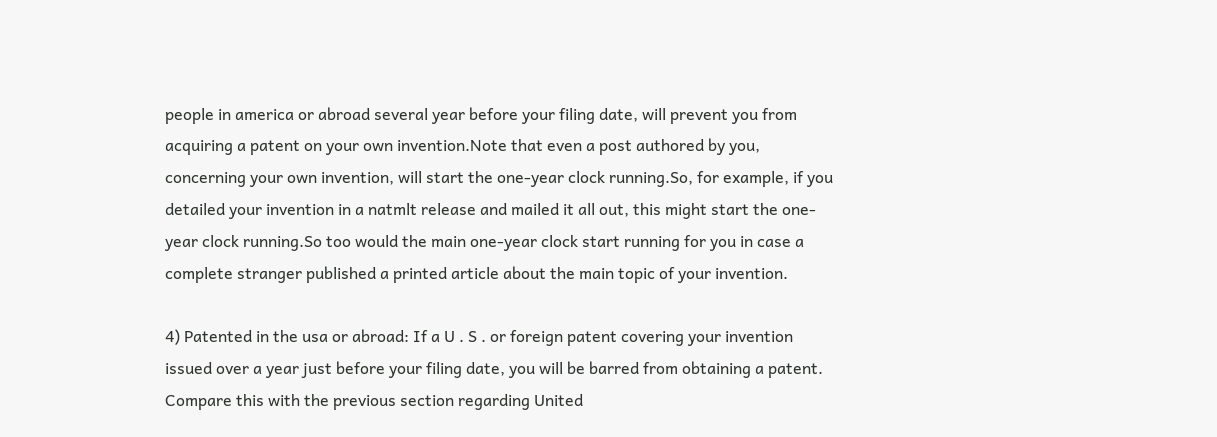people in america or abroad several year before your filing date, will prevent you from acquiring a patent on your own invention.Note that even a post authored by you, concerning your own invention, will start the one-year clock running.So, for example, if you detailed your invention in a natmlt release and mailed it all out, this might start the one-year clock running.So too would the main one-year clock start running for you in case a complete stranger published a printed article about the main topic of your invention.

4) Patented in the usa or abroad: If a U . S . or foreign patent covering your invention issued over a year just before your filing date, you will be barred from obtaining a patent. Compare this with the previous section regarding United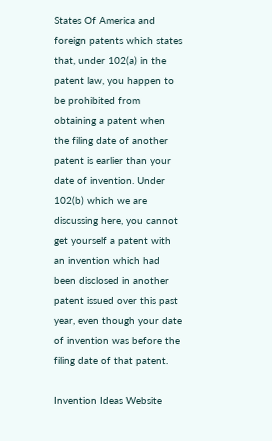States Of America and foreign patents which states that, under 102(a) in the patent law, you happen to be prohibited from obtaining a patent when the filing date of another patent is earlier than your date of invention. Under 102(b) which we are discussing here, you cannot get yourself a patent with an invention which had been disclosed in another patent issued over this past year, even though your date of invention was before the filing date of that patent.

Invention Ideas Website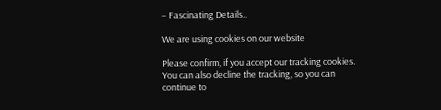– Fascinating Details..

We are using cookies on our website

Please confirm, if you accept our tracking cookies. You can also decline the tracking, so you can continue to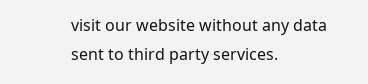visit our website without any data sent to third party services.